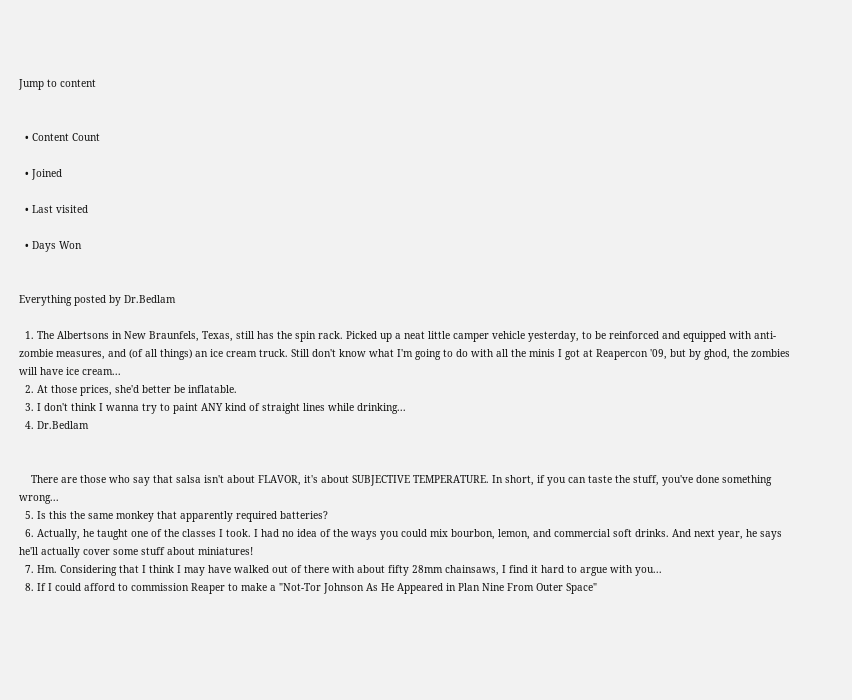Jump to content


  • Content Count

  • Joined

  • Last visited

  • Days Won


Everything posted by Dr.Bedlam

  1. The Albertsons in New Braunfels, Texas, still has the spin rack. Picked up a neat little camper vehicle yesterday, to be reinforced and equipped with anti-zombie measures, and (of all things) an ice cream truck. Still don't know what I'm going to do with all the minis I got at Reapercon '09, but by ghod, the zombies will have ice cream...
  2. At those prices, she'd better be inflatable.
  3. I don't think I wanna try to paint ANY kind of straight lines while drinking...
  4. Dr.Bedlam


    There are those who say that salsa isn't about FLAVOR, it's about SUBJECTIVE TEMPERATURE. In short, if you can taste the stuff, you've done something wrong...
  5. Is this the same monkey that apparently required batteries?
  6. Actually, he taught one of the classes I took. I had no idea of the ways you could mix bourbon, lemon, and commercial soft drinks. And next year, he says he'll actually cover some stuff about miniatures!
  7. Hm. Considering that I think I may have walked out of there with about fifty 28mm chainsaws, I find it hard to argue with you...
  8. If I could afford to commission Reaper to make a "Not-Tor Johnson As He Appeared in Plan Nine From Outer Space"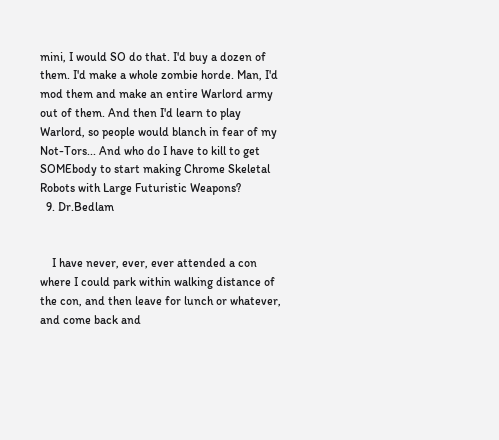mini, I would SO do that. I'd buy a dozen of them. I'd make a whole zombie horde. Man, I'd mod them and make an entire Warlord army out of them. And then I'd learn to play Warlord, so people would blanch in fear of my Not-Tors... And who do I have to kill to get SOMEbody to start making Chrome Skeletal Robots with Large Futuristic Weapons?
  9. Dr.Bedlam


    I have never, ever, ever attended a con where I could park within walking distance of the con, and then leave for lunch or whatever, and come back and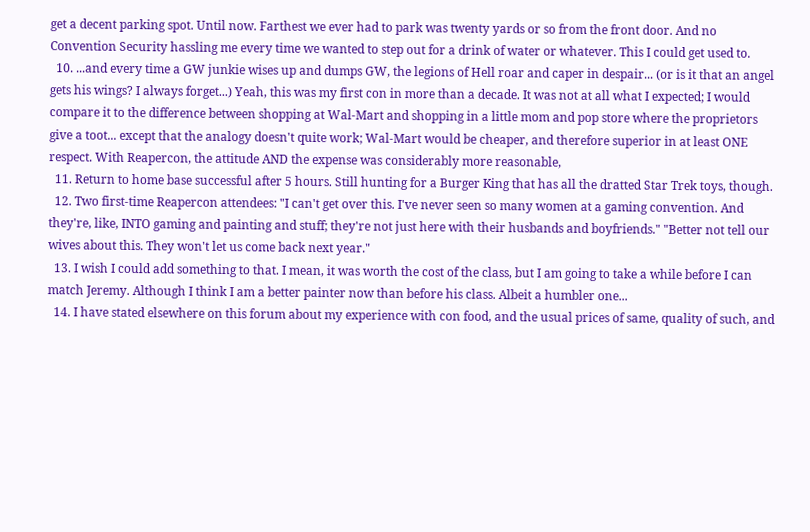get a decent parking spot. Until now. Farthest we ever had to park was twenty yards or so from the front door. And no Convention Security hassling me every time we wanted to step out for a drink of water or whatever. This I could get used to.
  10. ...and every time a GW junkie wises up and dumps GW, the legions of Hell roar and caper in despair... (or is it that an angel gets his wings? I always forget...) Yeah, this was my first con in more than a decade. It was not at all what I expected; I would compare it to the difference between shopping at Wal-Mart and shopping in a little mom and pop store where the proprietors give a toot... except that the analogy doesn't quite work; Wal-Mart would be cheaper, and therefore superior in at least ONE respect. With Reapercon, the attitude AND the expense was considerably more reasonable,
  11. Return to home base successful after 5 hours. Still hunting for a Burger King that has all the dratted Star Trek toys, though.
  12. Two first-time Reapercon attendees: "I can't get over this. I've never seen so many women at a gaming convention. And they're, like, INTO gaming and painting and stuff; they're not just here with their husbands and boyfriends." "Better not tell our wives about this. They won't let us come back next year."
  13. I wish I could add something to that. I mean, it was worth the cost of the class, but I am going to take a while before I can match Jeremy. Although I think I am a better painter now than before his class. Albeit a humbler one...
  14. I have stated elsewhere on this forum about my experience with con food, and the usual prices of same, quality of such, and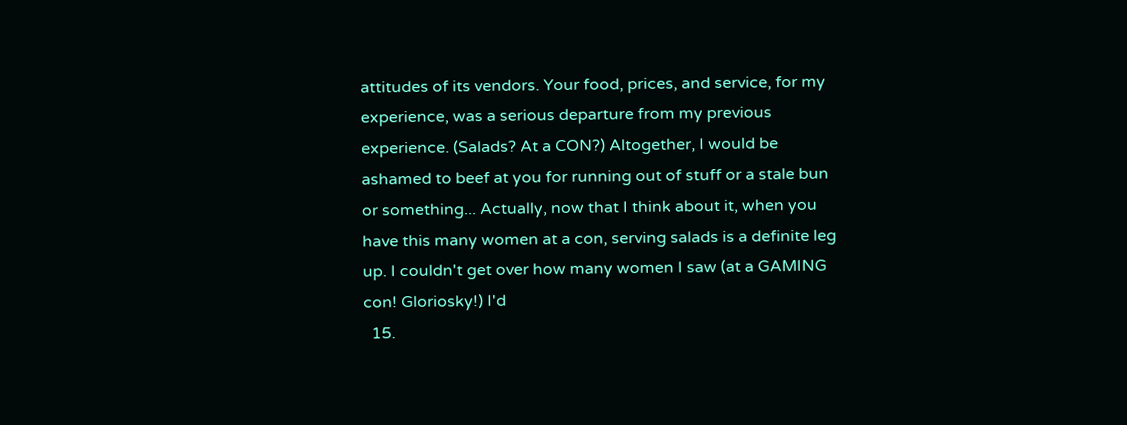attitudes of its vendors. Your food, prices, and service, for my experience, was a serious departure from my previous experience. (Salads? At a CON?) Altogether, I would be ashamed to beef at you for running out of stuff or a stale bun or something... Actually, now that I think about it, when you have this many women at a con, serving salads is a definite leg up. I couldn't get over how many women I saw (at a GAMING con! Gloriosky!) I'd
  15.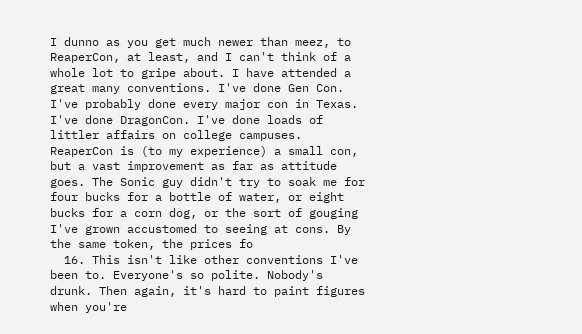I dunno as you get much newer than meez, to ReaperCon, at least, and I can't think of a whole lot to gripe about. I have attended a great many conventions. I've done Gen Con. I've probably done every major con in Texas. I've done DragonCon. I've done loads of littler affairs on college campuses. ReaperCon is (to my experience) a small con, but a vast improvement as far as attitude goes. The Sonic guy didn't try to soak me for four bucks for a bottle of water, or eight bucks for a corn dog, or the sort of gouging I've grown accustomed to seeing at cons. By the same token, the prices fo
  16. This isn't like other conventions I've been to. Everyone's so polite. Nobody's drunk. Then again, it's hard to paint figures when you're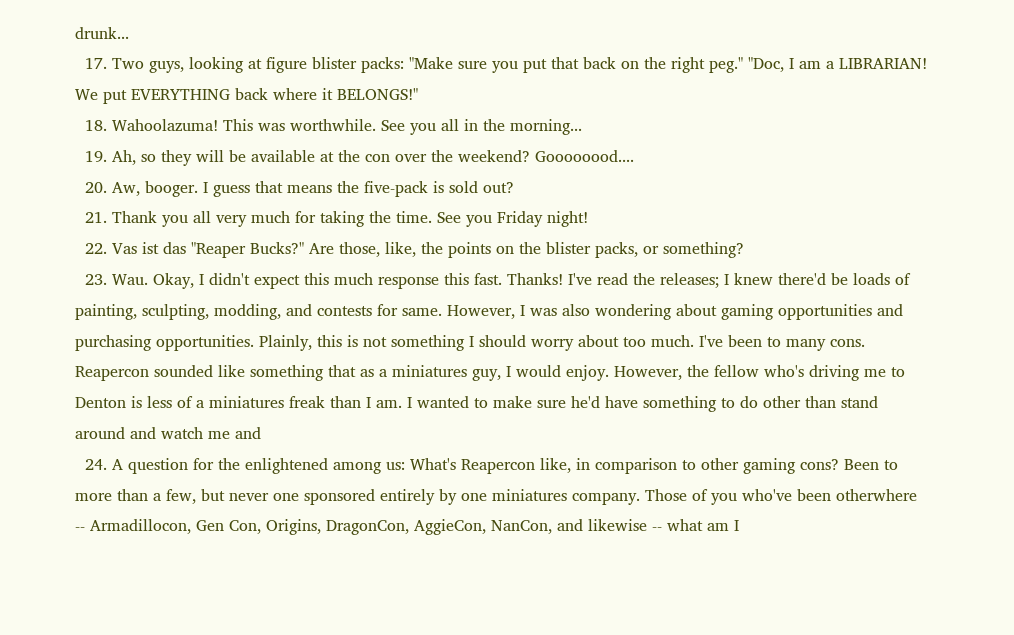drunk...
  17. Two guys, looking at figure blister packs: "Make sure you put that back on the right peg." "Doc, I am a LIBRARIAN! We put EVERYTHING back where it BELONGS!"
  18. Wahoolazuma! This was worthwhile. See you all in the morning...
  19. Ah, so they will be available at the con over the weekend? Goooooood....
  20. Aw, booger. I guess that means the five-pack is sold out?
  21. Thank you all very much for taking the time. See you Friday night!
  22. Vas ist das "Reaper Bucks?" Are those, like, the points on the blister packs, or something?
  23. Wau. Okay, I didn't expect this much response this fast. Thanks! I've read the releases; I knew there'd be loads of painting, sculpting, modding, and contests for same. However, I was also wondering about gaming opportunities and purchasing opportunities. Plainly, this is not something I should worry about too much. I've been to many cons. Reapercon sounded like something that as a miniatures guy, I would enjoy. However, the fellow who's driving me to Denton is less of a miniatures freak than I am. I wanted to make sure he'd have something to do other than stand around and watch me and
  24. A question for the enlightened among us: What's Reapercon like, in comparison to other gaming cons? Been to more than a few, but never one sponsored entirely by one miniatures company. Those of you who've been otherwhere -- Armadillocon, Gen Con, Origins, DragonCon, AggieCon, NanCon, and likewise -- what am I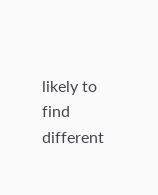likely to find different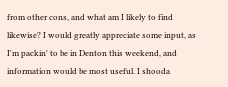from other cons, and what am I likely to find likewise? I would greatly appreciate some input, as I'm packin' to be in Denton this weekend, and information would be most useful. I shooda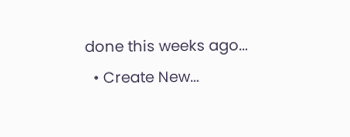done this weeks ago...
  • Create New...